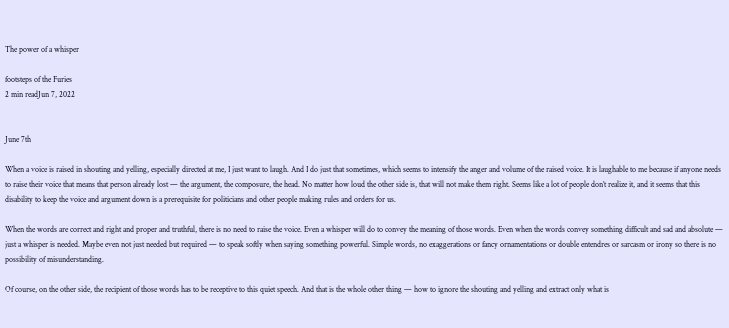The power of a whisper

footsteps of the Furies
2 min readJun 7, 2022


June 7th

When a voice is raised in shouting and yelling, especially directed at me, I just want to laugh. And I do just that sometimes, which seems to intensify the anger and volume of the raised voice. It is laughable to me because if anyone needs to raise their voice that means that person already lost — the argument, the composure, the head. No matter how loud the other side is, that will not make them right. Seems like a lot of people don’t realize it, and it seems that this disability to keep the voice and argument down is a prerequisite for politicians and other people making rules and orders for us.

When the words are correct and right and proper and truthful, there is no need to raise the voice. Even a whisper will do to convey the meaning of those words. Even when the words convey something difficult and sad and absolute — just a whisper is needed. Maybe even not just needed but required — to speak softly when saying something powerful. Simple words, no exaggerations or fancy ornamentations or double entendres or sarcasm or irony so there is no possibility of misunderstanding.

Of course, on the other side, the recipient of those words has to be receptive to this quiet speech. And that is the whole other thing — how to ignore the shouting and yelling and extract only what is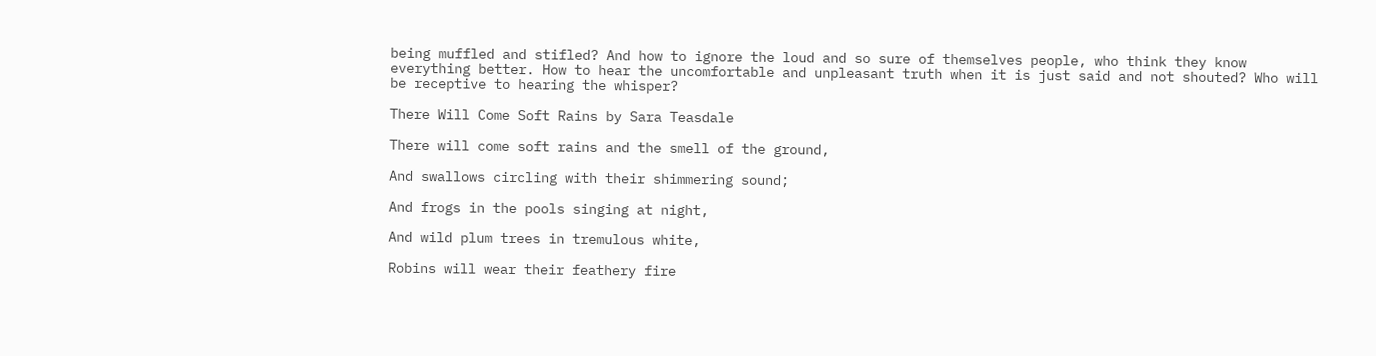being muffled and stifled? And how to ignore the loud and so sure of themselves people, who think they know everything better. How to hear the uncomfortable and unpleasant truth when it is just said and not shouted? Who will be receptive to hearing the whisper?

There Will Come Soft Rains by Sara Teasdale

There will come soft rains and the smell of the ground,

And swallows circling with their shimmering sound;

And frogs in the pools singing at night,

And wild plum trees in tremulous white,

Robins will wear their feathery fire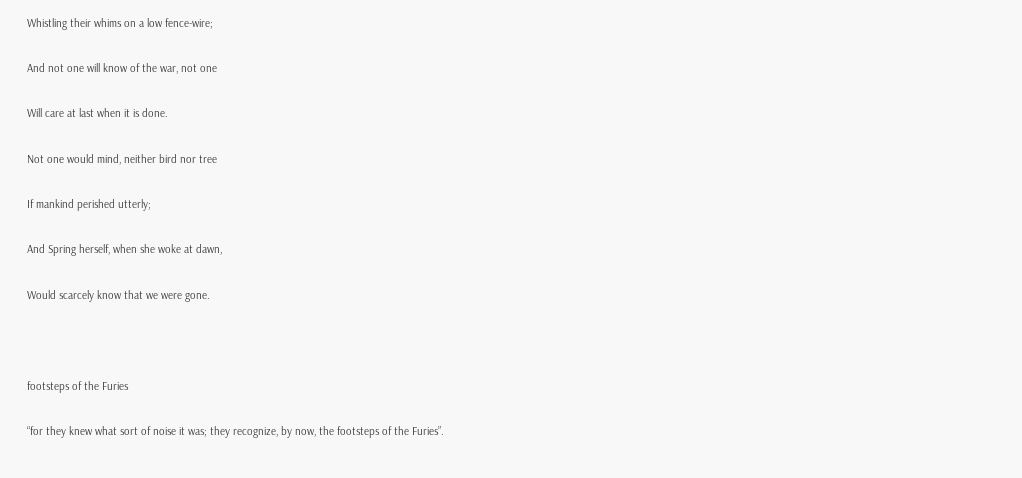Whistling their whims on a low fence-wire;

And not one will know of the war, not one

Will care at last when it is done.

Not one would mind, neither bird nor tree

If mankind perished utterly;

And Spring herself, when she woke at dawn,

Would scarcely know that we were gone.



footsteps of the Furies

“for they knew what sort of noise it was; they recognize, by now, the footsteps of the Furies”.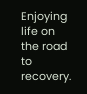Enjoying life on the road to recovery.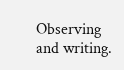Observing and writing.